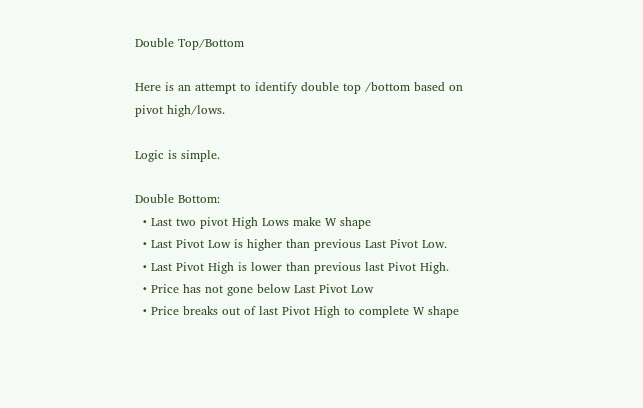Double Top/Bottom

Here is an attempt to identify double top /bottom based on pivot high/lows.

Logic is simple.

Double Bottom:
  • Last two pivot High Lows make W shape
  • Last Pivot Low is higher than previous Last Pivot Low.
  • Last Pivot High is lower than previous last Pivot High.
  • Price has not gone below Last Pivot Low
  • Price breaks out of last Pivot High to complete W shape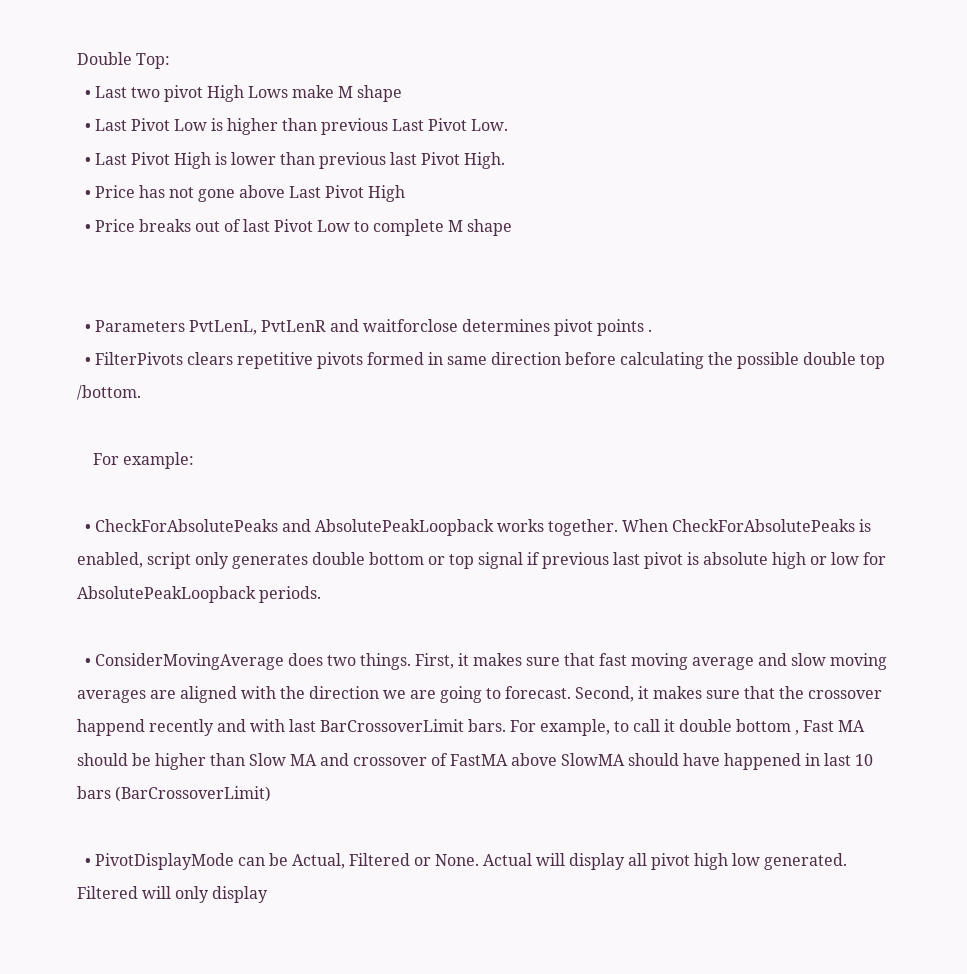Double Top:
  • Last two pivot High Lows make M shape
  • Last Pivot Low is higher than previous Last Pivot Low.
  • Last Pivot High is lower than previous last Pivot High.
  • Price has not gone above Last Pivot High
  • Price breaks out of last Pivot Low to complete M shape


  • Parameters PvtLenL, PvtLenR and waitforclose determines pivot points .
  • FilterPivots clears repetitive pivots formed in same direction before calculating the possible double top /bottom.

    For example:

  • CheckForAbsolutePeaks and AbsolutePeakLoopback works together. When CheckForAbsolutePeaks is enabled, script only generates double bottom or top signal if previous last pivot is absolute high or low for AbsolutePeakLoopback periods.

  • ConsiderMovingAverage does two things. First, it makes sure that fast moving average and slow moving averages are aligned with the direction we are going to forecast. Second, it makes sure that the crossover happend recently and with last BarCrossoverLimit bars. For example, to call it double bottom , Fast MA should be higher than Slow MA and crossover of FastMA above SlowMA should have happened in last 10 bars (BarCrossoverLimit)

  • PivotDisplayMode can be Actual, Filtered or None. Actual will display all pivot high low generated. Filtered will only display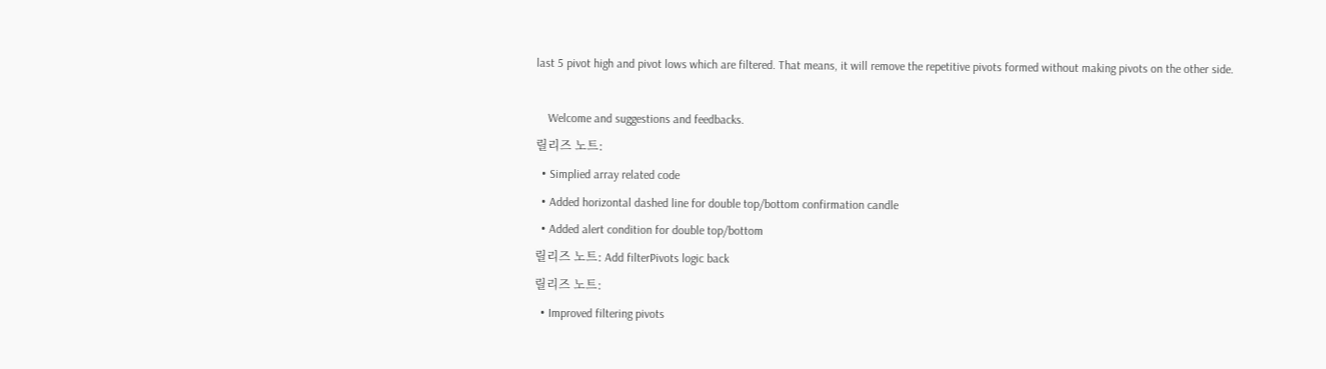last 5 pivot high and pivot lows which are filtered. That means, it will remove the repetitive pivots formed without making pivots on the other side.

    Welcome and suggestions and feedbacks.
릴리즈 노트:
  • Simplied array related code
  • Added horizontal dashed line for double top/bottom confirmation candle
  • Added alert condition for double top/bottom
릴리즈 노트: Add filterPivots logic back
릴리즈 노트:
  • Improved filtering pivots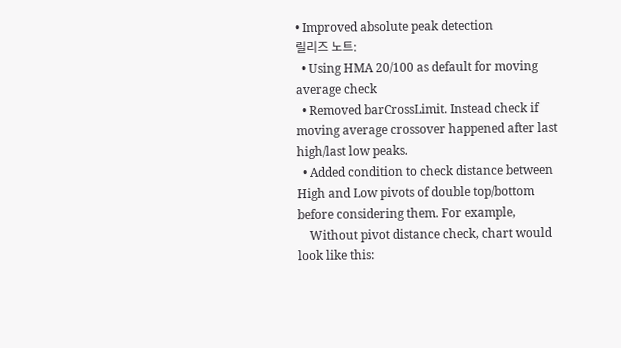• Improved absolute peak detection
릴리즈 노트:
  • Using HMA 20/100 as default for moving average check
  • Removed barCrossLimit. Instead check if moving average crossover happened after last high/last low peaks.
  • Added condition to check distance between High and Low pivots of double top/bottom before considering them. For example,
    Without pivot distance check, chart would look like this: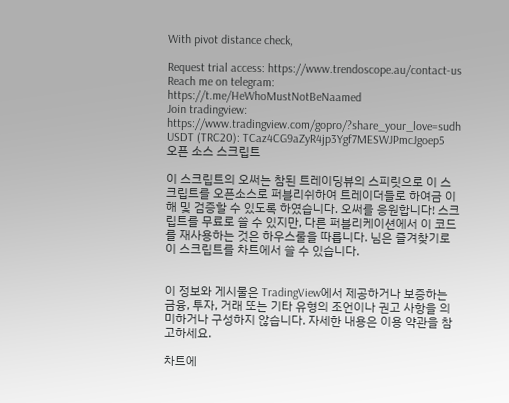With pivot distance check,

Request trial access: https://www.trendoscope.au/contact-us
Reach me on telegram: https://t.me/HeWhoMustNotBeNaamed
Join tradingview: https://www.tradingview.com/gopro/?share_your_love=sudh
USDT (TRC20): TCaz4CG9aZyR4jp3Ygf7MESWJPmcJgoep5
오픈 소스 스크립트

이 스크립트의 오써는 참된 트레이딩뷰의 스피릿으로 이 스크립트를 오픈소스로 퍼블리쉬하여 트레이더들로 하여금 이해 및 검증할 수 있도록 하였습니다. 오써를 응원합니다! 스크립트를 무료로 쓸 수 있지만, 다른 퍼블리케이션에서 이 코드를 재사용하는 것은 하우스룰을 따릅니다. 님은 즐겨찾기로 이 스크립트를 차트에서 쓸 수 있습니다.


이 정보와 게시물은 TradingView에서 제공하거나 보증하는 금융, 투자, 거래 또는 기타 유형의 조언이나 권고 사항을 의미하거나 구성하지 않습니다. 자세한 내용은 이용 약관을 참고하세요.

차트에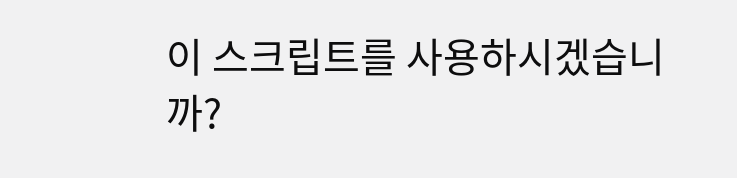이 스크립트를 사용하시겠습니까?